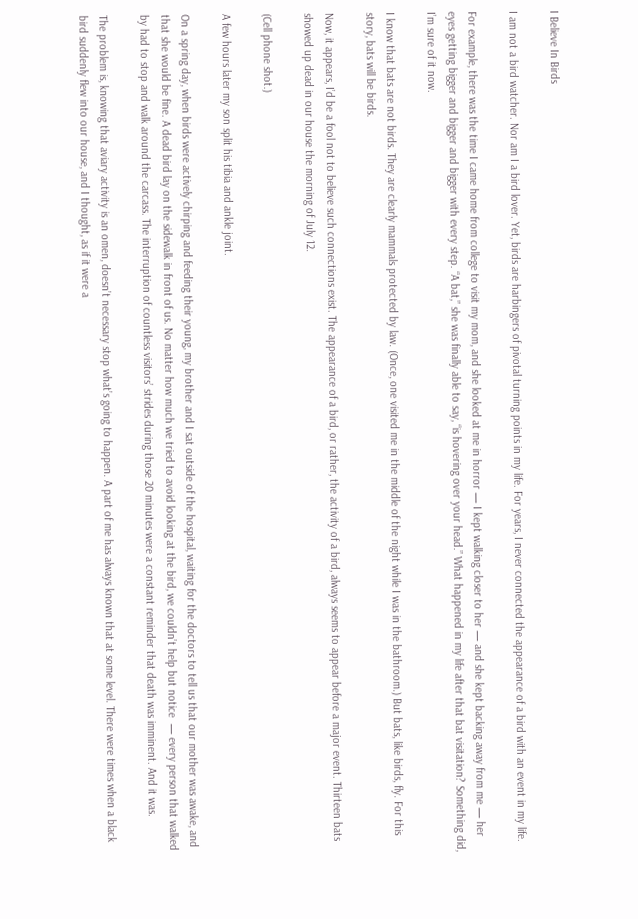I Believe In Birds

I am not a bird watcher. Nor am I a bird lover. Yet, birds are harbingers of pivotal turning points in my life. For years, I never connected the appearance of a bird with an event in my life.

For example, there was the time I came home from college to visit my mom, and she looked at me in horror — I kept walking closer to her — and she kept backing away from me — her eyes getting bigger and bigger and bigger with every step. “A bat,” she was finally able to say, “is hovering over your head.” What happened in my life after that bat visitation? Something did, I’m sure of it now.

I know that bats are not birds. They are clearly mammals protected by law. (Once, one visited me in the middle of the night while I was in the bathroom.) But bats, like birds, fly. For this story, bats will be birds.

Now, it appears, I’d be a fool not to believe such connections exist. The appearance of a bird, or rather, the activity of a bird, always seems to appear before a major event. Thirteen bats showed up dead in our house the morning of July 12.

(Cell phone shot.)

A few hours later my son split his tibia and ankle joint.

On a spring day, when birds were actively chirping and feeding their young, my brother and I sat outside of the hospital, waiting for the doctors to tell us that our mother was awake, and that she would be fine. A dead bird lay on the sidewalk in front of us. No matter how much we tried to avoid looking at the bird, we couldn’t help but notice  — every person that walked by had to stop and walk around the carcass. The interruption of countless visitors’ strides during those 20 minutes were a constant reminder that death was imminent. And it was.

The problem is, knowing that aviary activity is an omen, doesn’t necessary stop what’s going to happen. A part of me has always known that at some level. There were times when a black bird suddenly flew into our house, and I thought, as if it were a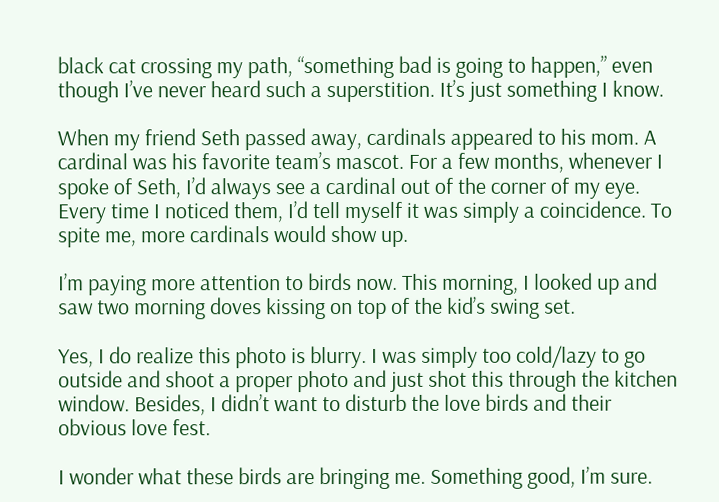black cat crossing my path, “something bad is going to happen,” even though I’ve never heard such a superstition. It’s just something I know.

When my friend Seth passed away, cardinals appeared to his mom. A cardinal was his favorite team’s mascot. For a few months, whenever I spoke of Seth, I’d always see a cardinal out of the corner of my eye. Every time I noticed them, I’d tell myself it was simply a coincidence. To spite me, more cardinals would show up.

I’m paying more attention to birds now. This morning, I looked up and saw two morning doves kissing on top of the kid’s swing set.

Yes, I do realize this photo is blurry. I was simply too cold/lazy to go outside and shoot a proper photo and just shot this through the kitchen window. Besides, I didn’t want to disturb the love birds and their obvious love fest.

I wonder what these birds are bringing me. Something good, I’m sure.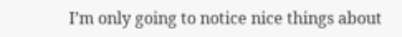I’m only going to notice nice things about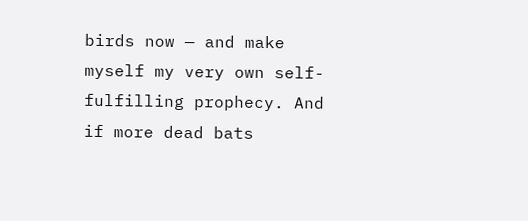birds now — and make myself my very own self-fulfilling prophecy. And if more dead bats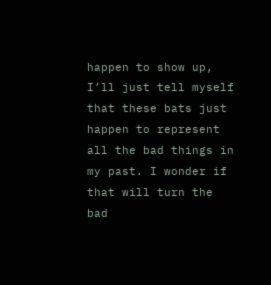happen to show up, I’ll just tell myself that these bats just happen to represent all the bad things in my past. I wonder if that will turn the bad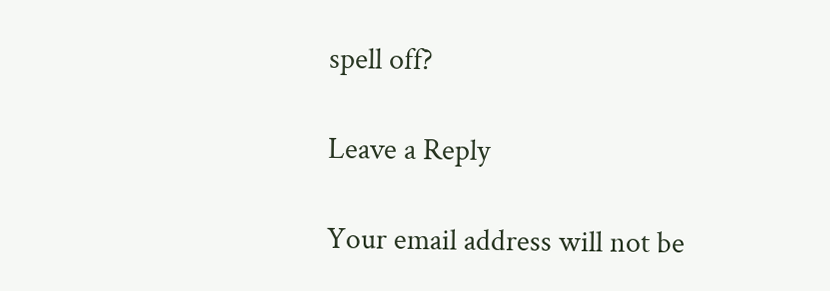spell off?

Leave a Reply

Your email address will not be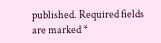published. Required fields are marked *